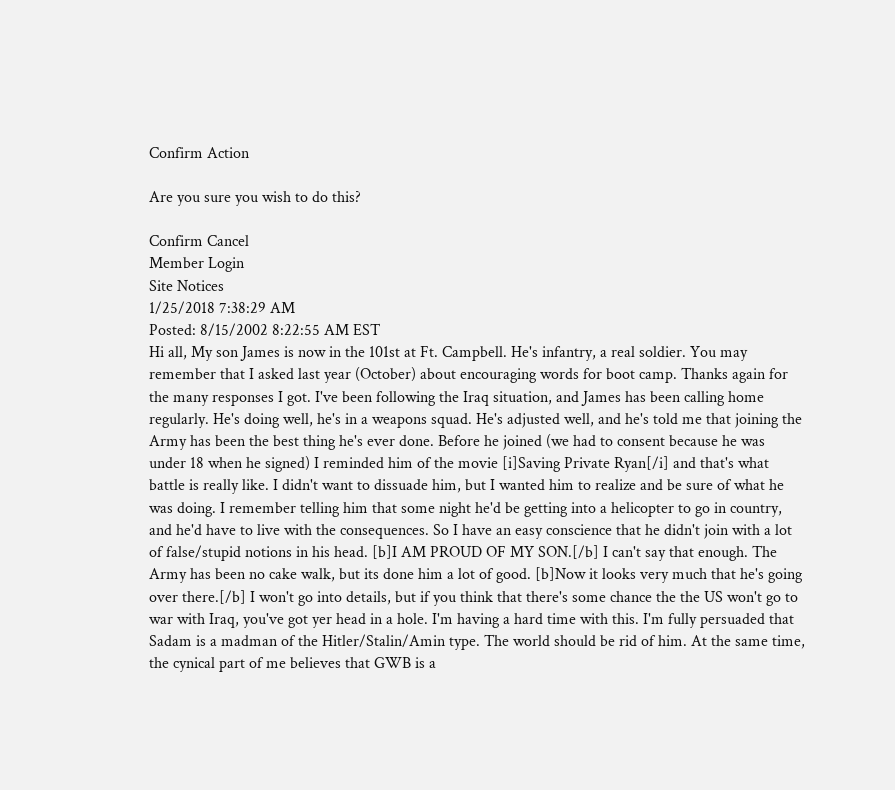Confirm Action

Are you sure you wish to do this?

Confirm Cancel
Member Login
Site Notices
1/25/2018 7:38:29 AM
Posted: 8/15/2002 8:22:55 AM EST
Hi all, My son James is now in the 101st at Ft. Campbell. He's infantry, a real soldier. You may remember that I asked last year (October) about encouraging words for boot camp. Thanks again for the many responses I got. I've been following the Iraq situation, and James has been calling home regularly. He's doing well, he's in a weapons squad. He's adjusted well, and he's told me that joining the Army has been the best thing he's ever done. Before he joined (we had to consent because he was under 18 when he signed) I reminded him of the movie [i]Saving Private Ryan[/i] and that's what battle is really like. I didn't want to dissuade him, but I wanted him to realize and be sure of what he was doing. I remember telling him that some night he'd be getting into a helicopter to go in country, and he'd have to live with the consequences. So I have an easy conscience that he didn't join with a lot of false/stupid notions in his head. [b]I AM PROUD OF MY SON.[/b] I can't say that enough. The Army has been no cake walk, but its done him a lot of good. [b]Now it looks very much that he's going over there.[/b] I won't go into details, but if you think that there's some chance the the US won't go to war with Iraq, you've got yer head in a hole. I'm having a hard time with this. I'm fully persuaded that Sadam is a madman of the Hitler/Stalin/Amin type. The world should be rid of him. At the same time, the cynical part of me believes that GWB is a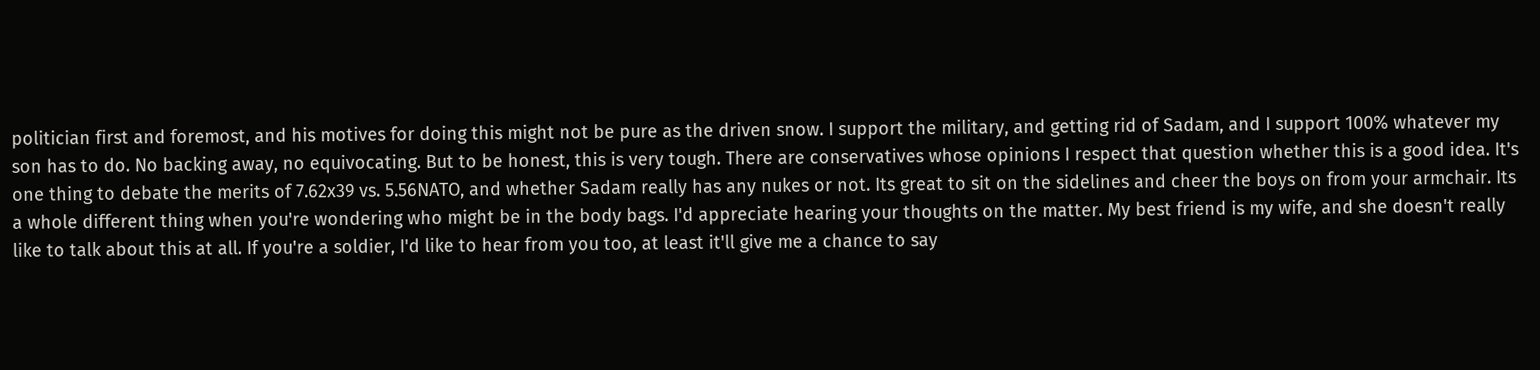politician first and foremost, and his motives for doing this might not be pure as the driven snow. I support the military, and getting rid of Sadam, and I support 100% whatever my son has to do. No backing away, no equivocating. But to be honest, this is very tough. There are conservatives whose opinions I respect that question whether this is a good idea. It's one thing to debate the merits of 7.62x39 vs. 5.56NATO, and whether Sadam really has any nukes or not. Its great to sit on the sidelines and cheer the boys on from your armchair. Its a whole different thing when you're wondering who might be in the body bags. I'd appreciate hearing your thoughts on the matter. My best friend is my wife, and she doesn't really like to talk about this at all. If you're a soldier, I'd like to hear from you too, at least it'll give me a chance to say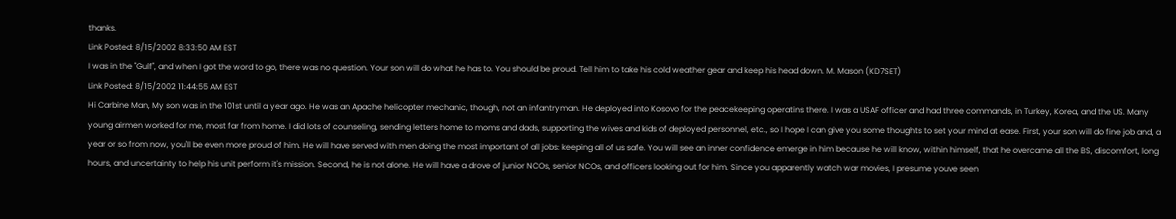thanks.
Link Posted: 8/15/2002 8:33:50 AM EST
I was in the "Gulf", and when I got the word to go, there was no question. Your son will do what he has to. You should be proud. Tell him to take his cold weather gear and keep his head down. M. Mason (KD7SET)
Link Posted: 8/15/2002 11:44:55 AM EST
Hi Carbine Man, My son was in the 101st until a year ago. He was an Apache helicopter mechanic, though, not an infantryman. He deployed into Kosovo for the peacekeeping operatins there. I was a USAF officer and had three commands, in Turkey, Korea, and the US. Many young airmen worked for me, most far from home. I did lots of counseling, sending letters home to moms and dads, supporting the wives and kids of deployed personnel, etc., so I hope I can give you some thoughts to set your mind at ease. First, your son will do fine job and, a year or so from now, you'll be even more proud of him. He will have served with men doing the most important of all jobs: keeping all of us safe. You will see an inner confidence emerge in him because he will know, within himself, that he overcame all the BS, discomfort, long hours, and uncertainty to help his unit perform it's mission. Second, he is not alone. He will have a drove of junior NCOs, senior NCOs, and officers looking out for him. Since you apparently watch war movies, I presume youve seen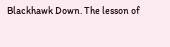Blackhawk Down. The lesson of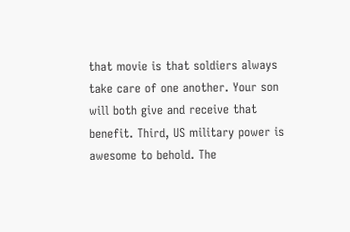that movie is that soldiers always take care of one another. Your son will both give and receive that benefit. Third, US military power is awesome to behold. The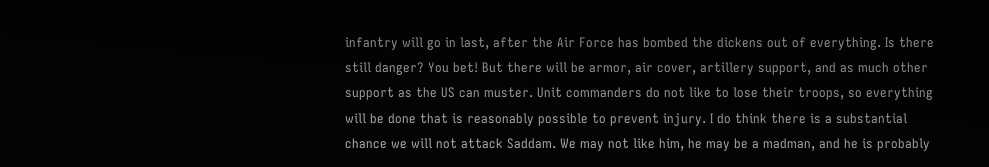infantry will go in last, after the Air Force has bombed the dickens out of everything. Is there still danger? You bet! But there will be armor, air cover, artillery support, and as much other support as the US can muster. Unit commanders do not like to lose their troops, so everything will be done that is reasonably possible to prevent injury. I do think there is a substantial chance we will not attack Saddam. We may not like him, he may be a madman, and he is probably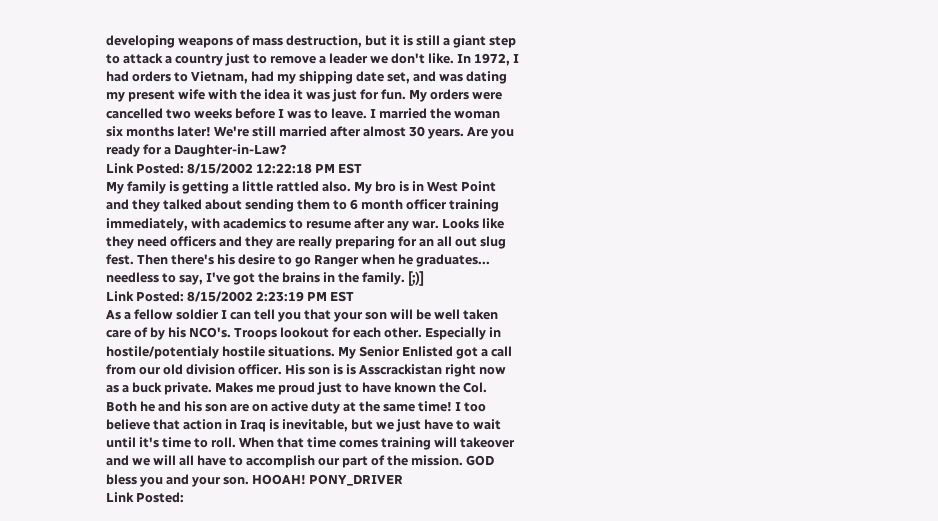developing weapons of mass destruction, but it is still a giant step to attack a country just to remove a leader we don't like. In 1972, I had orders to Vietnam, had my shipping date set, and was dating my present wife with the idea it was just for fun. My orders were cancelled two weeks before I was to leave. I married the woman six months later! We're still married after almost 30 years. Are you ready for a Daughter-in-Law?
Link Posted: 8/15/2002 12:22:18 PM EST
My family is getting a little rattled also. My bro is in West Point and they talked about sending them to 6 month officer training immediately, with academics to resume after any war. Looks like they need officers and they are really preparing for an all out slug fest. Then there's his desire to go Ranger when he graduates... needless to say, I've got the brains in the family. [;)]
Link Posted: 8/15/2002 2:23:19 PM EST
As a fellow soldier I can tell you that your son will be well taken care of by his NCO's. Troops lookout for each other. Especially in hostile/potentialy hostile situations. My Senior Enlisted got a call from our old division officer. His son is is Asscrackistan right now as a buck private. Makes me proud just to have known the Col. Both he and his son are on active duty at the same time! I too believe that action in Iraq is inevitable, but we just have to wait until it's time to roll. When that time comes training will takeover and we will all have to accomplish our part of the mission. GOD bless you and your son. HOOAH! PONY_DRIVER
Link Posted: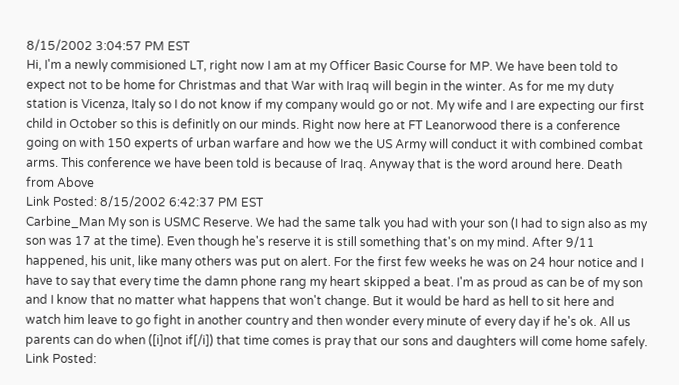8/15/2002 3:04:57 PM EST
Hi, I'm a newly commisioned LT, right now I am at my Officer Basic Course for MP. We have been told to expect not to be home for Christmas and that War with Iraq will begin in the winter. As for me my duty station is Vicenza, Italy so I do not know if my company would go or not. My wife and I are expecting our first child in October so this is definitly on our minds. Right now here at FT Leanorwood there is a conference going on with 150 experts of urban warfare and how we the US Army will conduct it with combined combat arms. This conference we have been told is because of Iraq. Anyway that is the word around here. Death from Above
Link Posted: 8/15/2002 6:42:37 PM EST
Carbine_Man My son is USMC Reserve. We had the same talk you had with your son (I had to sign also as my son was 17 at the time). Even though he's reserve it is still something that's on my mind. After 9/11 happened, his unit, like many others was put on alert. For the first few weeks he was on 24 hour notice and I have to say that every time the damn phone rang my heart skipped a beat. I'm as proud as can be of my son and I know that no matter what happens that won't change. But it would be hard as hell to sit here and watch him leave to go fight in another country and then wonder every minute of every day if he's ok. All us parents can do when ([i]not if[/i]) that time comes is pray that our sons and daughters will come home safely.
Link Posted: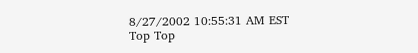8/27/2002 10:55:31 AM EST
Top Top